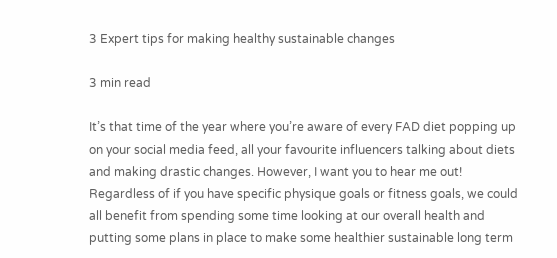3 Expert tips for making healthy sustainable changes

3 min read

It’s that time of the year where you’re aware of every FAD diet popping up on your social media feed, all your favourite influencers talking about diets and making drastic changes. However, I want you to hear me out! Regardless of if you have specific physique goals or fitness goals, we could all benefit from spending some time looking at our overall health and putting some plans in place to make some healthier sustainable long term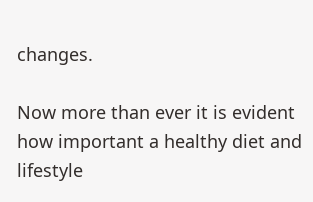changes.

Now more than ever it is evident how important a healthy diet and lifestyle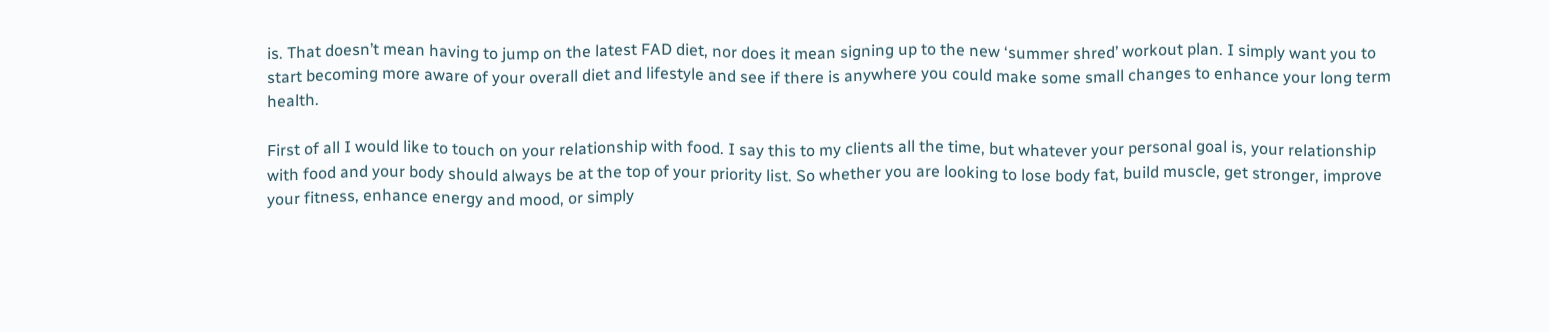is. That doesn’t mean having to jump on the latest FAD diet, nor does it mean signing up to the new ‘summer shred’ workout plan. I simply want you to start becoming more aware of your overall diet and lifestyle and see if there is anywhere you could make some small changes to enhance your long term health.

First of all I would like to touch on your relationship with food. I say this to my clients all the time, but whatever your personal goal is, your relationship with food and your body should always be at the top of your priority list. So whether you are looking to lose body fat, build muscle, get stronger, improve your fitness, enhance energy and mood, or simply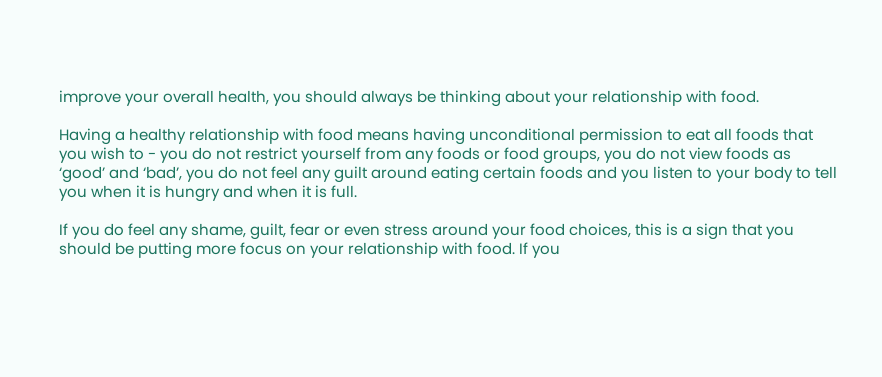improve your overall health, you should always be thinking about your relationship with food.

Having a healthy relationship with food means having unconditional permission to eat all foods that you wish to - you do not restrict yourself from any foods or food groups, you do not view foods as ‘good’ and ‘bad’, you do not feel any guilt around eating certain foods and you listen to your body to tell you when it is hungry and when it is full.

If you do feel any shame, guilt, fear or even stress around your food choices, this is a sign that you should be putting more focus on your relationship with food. If you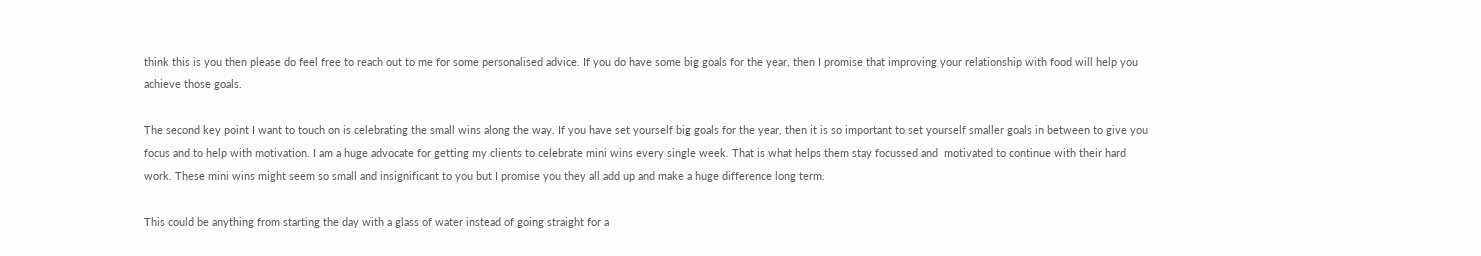think this is you then please do feel free to reach out to me for some personalised advice. If you do have some big goals for the year, then I promise that improving your relationship with food will help you achieve those goals.

The second key point I want to touch on is celebrating the small wins along the way. If you have set yourself big goals for the year, then it is so important to set yourself smaller goals in between to give you focus and to help with motivation. I am a huge advocate for getting my clients to celebrate mini wins every single week. That is what helps them stay focussed and  motivated to continue with their hard work. These mini wins might seem so small and insignificant to you but I promise you they all add up and make a huge difference long term.

This could be anything from starting the day with a glass of water instead of going straight for a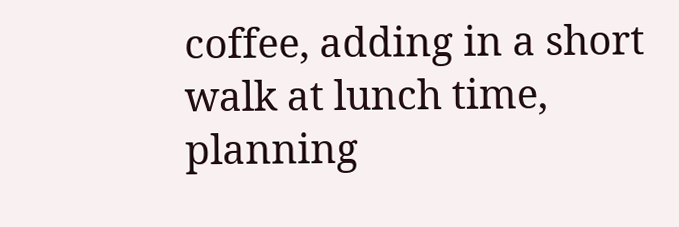coffee, adding in a short walk at lunch time, planning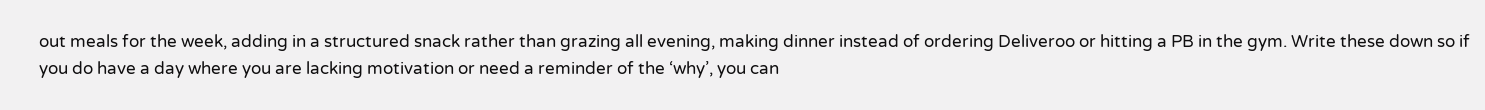out meals for the week, adding in a structured snack rather than grazing all evening, making dinner instead of ordering Deliveroo or hitting a PB in the gym. Write these down so if you do have a day where you are lacking motivation or need a reminder of the ‘why’, you can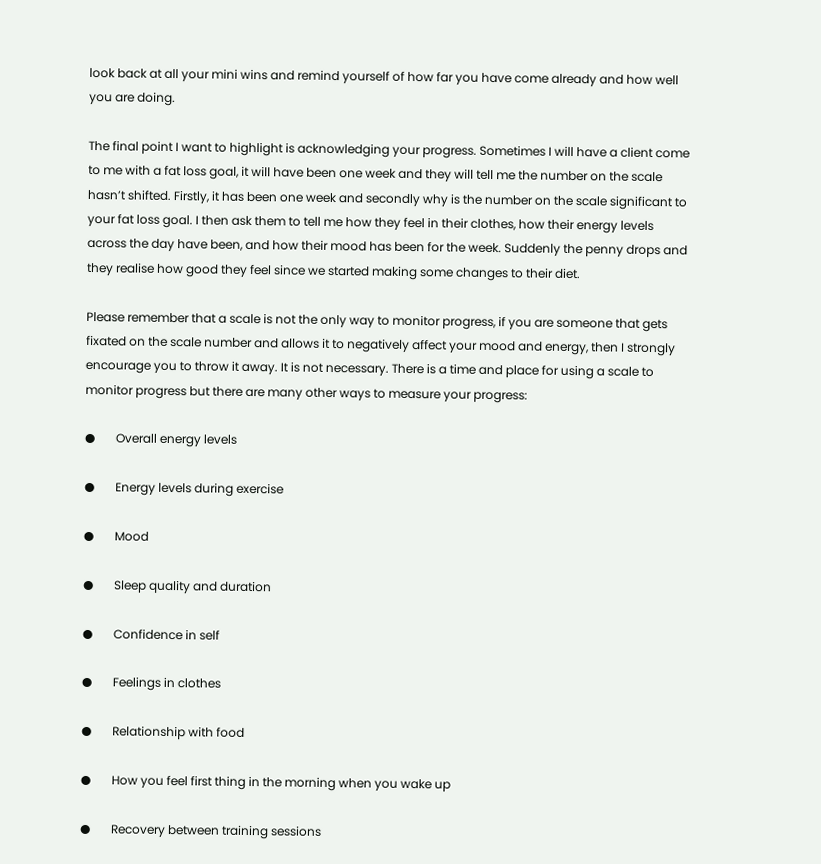look back at all your mini wins and remind yourself of how far you have come already and how well you are doing.

The final point I want to highlight is acknowledging your progress. Sometimes I will have a client come to me with a fat loss goal, it will have been one week and they will tell me the number on the scale hasn’t shifted. Firstly, it has been one week and secondly why is the number on the scale significant to your fat loss goal. I then ask them to tell me how they feel in their clothes, how their energy levels across the day have been, and how their mood has been for the week. Suddenly the penny drops and they realise how good they feel since we started making some changes to their diet.

Please remember that a scale is not the only way to monitor progress, if you are someone that gets fixated on the scale number and allows it to negatively affect your mood and energy, then I strongly encourage you to throw it away. It is not necessary. There is a time and place for using a scale to monitor progress but there are many other ways to measure your progress:

●       Overall energy levels

●       Energy levels during exercise

●       Mood

●       Sleep quality and duration

●       Confidence in self

●       Feelings in clothes

●       Relationship with food

●       How you feel first thing in the morning when you wake up

●       Recovery between training sessions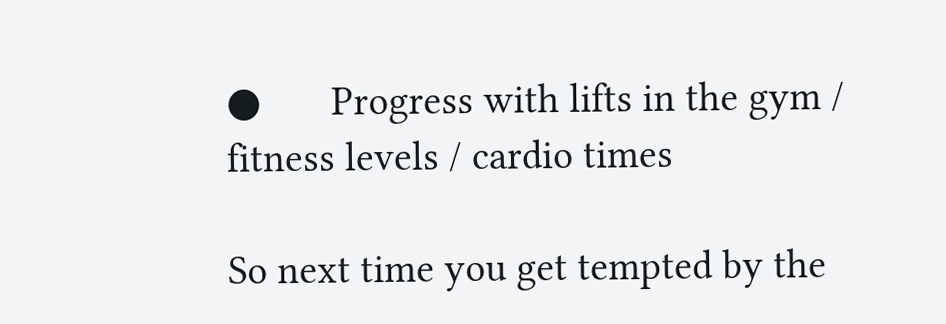●       Progress with lifts in the gym / fitness levels / cardio times

So next time you get tempted by the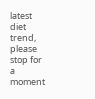latest diet trend, please stop for a moment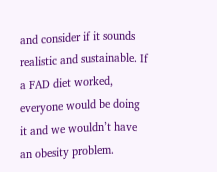and consider if it sounds realistic and sustainable. If a FAD diet worked, everyone would be doing it and we wouldn’t have an obesity problem.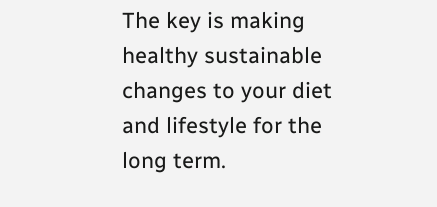The key is making healthy sustainable changes to your diet and lifestyle for the long term.